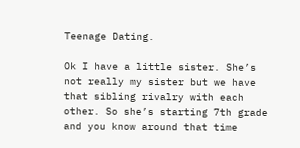Teenage Dating.

Ok I have a little sister. She’s not really my sister but we have that sibling rivalry with each other. So she’s starting 7th grade and you know around that time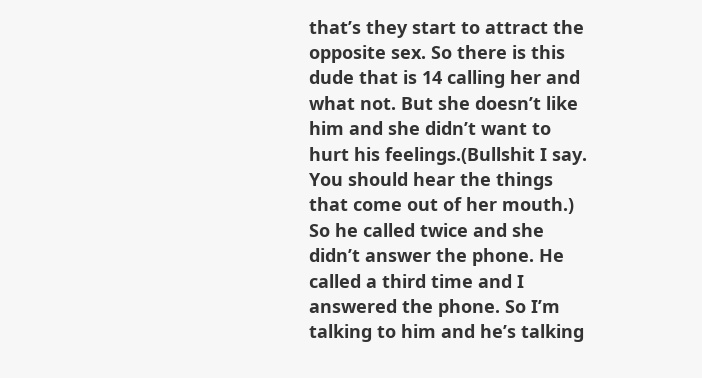that’s they start to attract the opposite sex. So there is this dude that is 14 calling her and what not. But she doesn’t like him and she didn’t want to hurt his feelings.(Bullshit I say. You should hear the things that come out of her mouth.) So he called twice and she didn’t answer the phone. He called a third time and I answered the phone. So I’m talking to him and he’s talking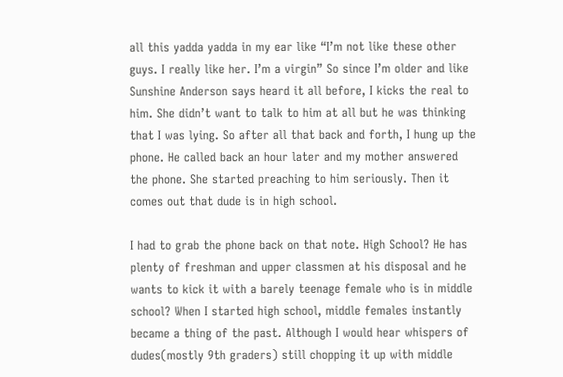all this yadda yadda in my ear like “I’m not like these other guys. I really like her. I’m a virgin” So since I’m older and like Sunshine Anderson says heard it all before, I kicks the real to him. She didn’t want to talk to him at all but he was thinking that I was lying. So after all that back and forth, I hung up the phone. He called back an hour later and my mother answered the phone. She started preaching to him seriously. Then it comes out that dude is in high school.

I had to grab the phone back on that note. High School? He has plenty of freshman and upper classmen at his disposal and he wants to kick it with a barely teenage female who is in middle school? When I started high school, middle females instantly became a thing of the past. Although I would hear whispers of dudes(mostly 9th graders) still chopping it up with middle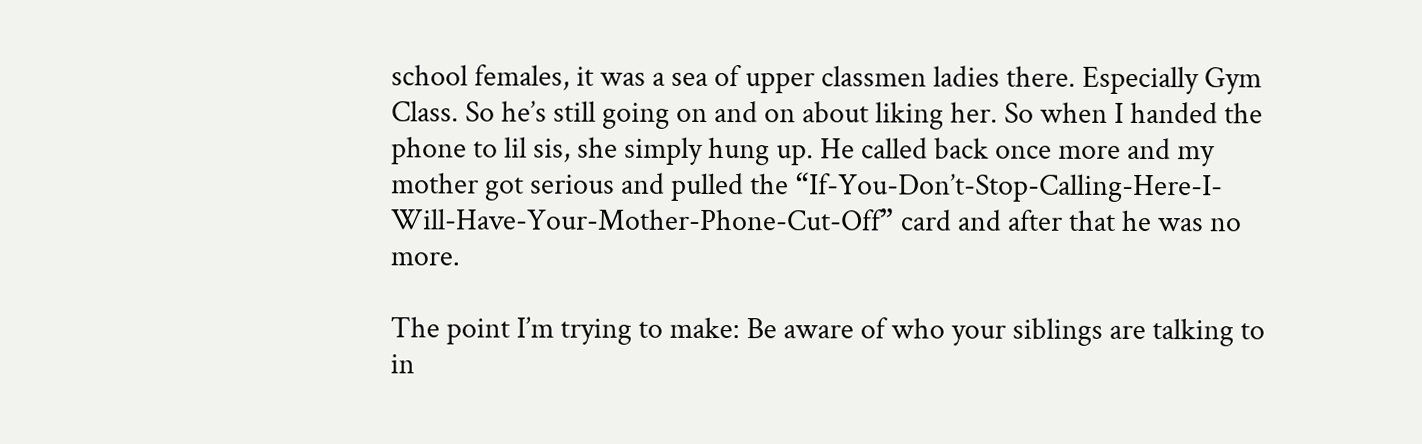school females, it was a sea of upper classmen ladies there. Especially Gym Class. So he’s still going on and on about liking her. So when I handed the phone to lil sis, she simply hung up. He called back once more and my mother got serious and pulled the “If-You-Don’t-Stop-Calling-Here-I-Will-Have-Your-Mother-Phone-Cut-Off” card and after that he was no more.

The point I’m trying to make: Be aware of who your siblings are talking to in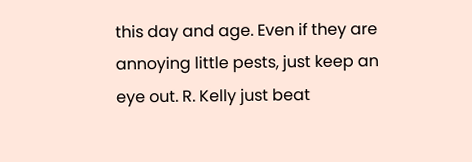this day and age. Even if they are annoying little pests, just keep an eye out. R. Kelly just beat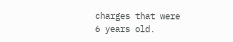charges that were 6 years old.